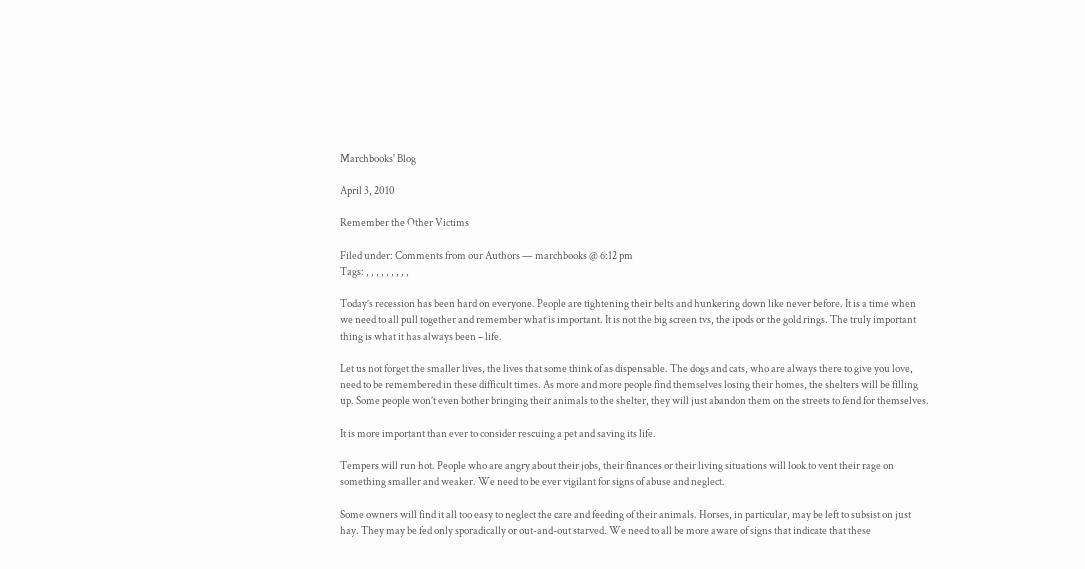Marchbooks' Blog

April 3, 2010

Remember the Other Victims

Filed under: Comments from our Authors — marchbooks @ 6:12 pm
Tags: , , , , , , , , ,

Today’s recession has been hard on everyone. People are tightening their belts and hunkering down like never before. It is a time when we need to all pull together and remember what is important. It is not the big screen tvs, the ipods or the gold rings. The truly important thing is what it has always been – life.

Let us not forget the smaller lives, the lives that some think of as dispensable. The dogs and cats, who are always there to give you love, need to be remembered in these difficult times. As more and more people find themselves losing their homes, the shelters will be filling up. Some people won’t even bother bringing their animals to the shelter, they will just abandon them on the streets to fend for themselves.

It is more important than ever to consider rescuing a pet and saving its life.

Tempers will run hot. People who are angry about their jobs, their finances or their living situations will look to vent their rage on something smaller and weaker. We need to be ever vigilant for signs of abuse and neglect.

Some owners will find it all too easy to neglect the care and feeding of their animals. Horses, in particular, may be left to subsist on just hay. They may be fed only sporadically or out-and-out starved. We need to all be more aware of signs that indicate that these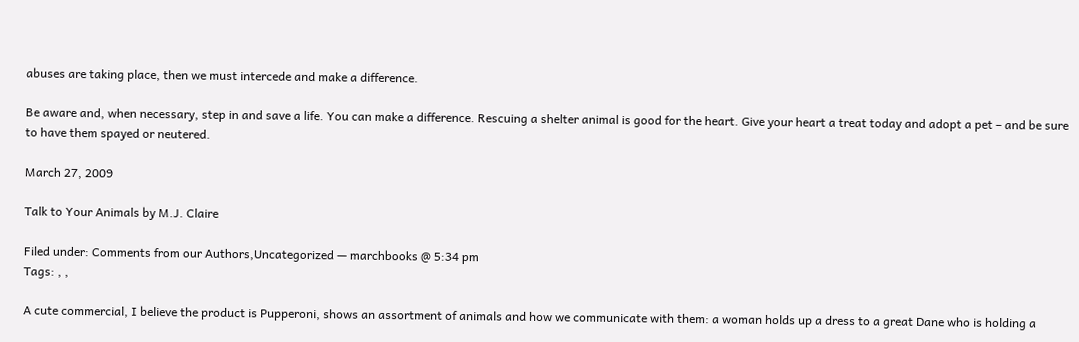abuses are taking place, then we must intercede and make a difference.

Be aware and, when necessary, step in and save a life. You can make a difference. Rescuing a shelter animal is good for the heart. Give your heart a treat today and adopt a pet – and be sure to have them spayed or neutered.

March 27, 2009

Talk to Your Animals by M.J. Claire

Filed under: Comments from our Authors,Uncategorized — marchbooks @ 5:34 pm
Tags: , ,

A cute commercial, I believe the product is Pupperoni, shows an assortment of animals and how we communicate with them: a woman holds up a dress to a great Dane who is holding a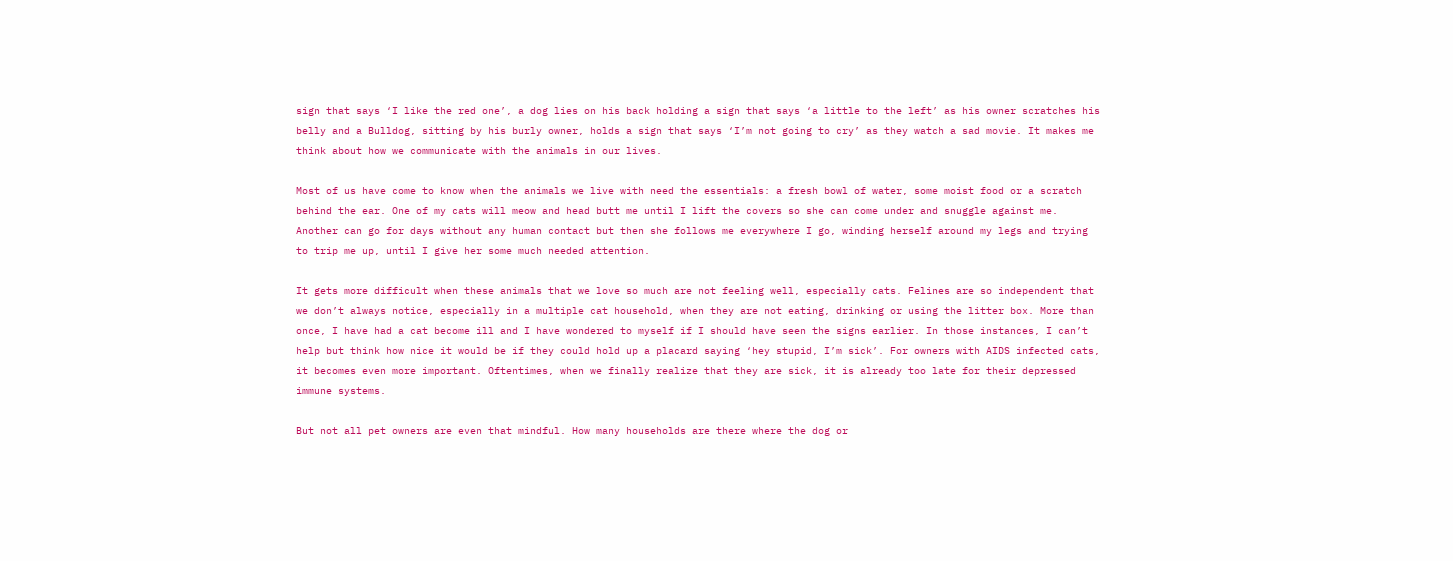sign that says ‘I like the red one’, a dog lies on his back holding a sign that says ‘a little to the left’ as his owner scratches his belly and a Bulldog, sitting by his burly owner, holds a sign that says ‘I’m not going to cry’ as they watch a sad movie. It makes me think about how we communicate with the animals in our lives.

Most of us have come to know when the animals we live with need the essentials: a fresh bowl of water, some moist food or a scratch behind the ear. One of my cats will meow and head butt me until I lift the covers so she can come under and snuggle against me. Another can go for days without any human contact but then she follows me everywhere I go, winding herself around my legs and trying to trip me up, until I give her some much needed attention.

It gets more difficult when these animals that we love so much are not feeling well, especially cats. Felines are so independent that we don’t always notice, especially in a multiple cat household, when they are not eating, drinking or using the litter box. More than once, I have had a cat become ill and I have wondered to myself if I should have seen the signs earlier. In those instances, I can’t help but think how nice it would be if they could hold up a placard saying ‘hey stupid, I’m sick’. For owners with AIDS infected cats, it becomes even more important. Oftentimes, when we finally realize that they are sick, it is already too late for their depressed immune systems.

But not all pet owners are even that mindful. How many households are there where the dog or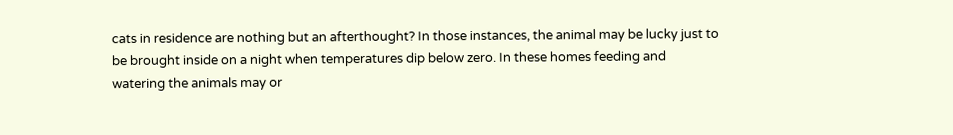cats in residence are nothing but an afterthought? In those instances, the animal may be lucky just to be brought inside on a night when temperatures dip below zero. In these homes feeding and watering the animals may or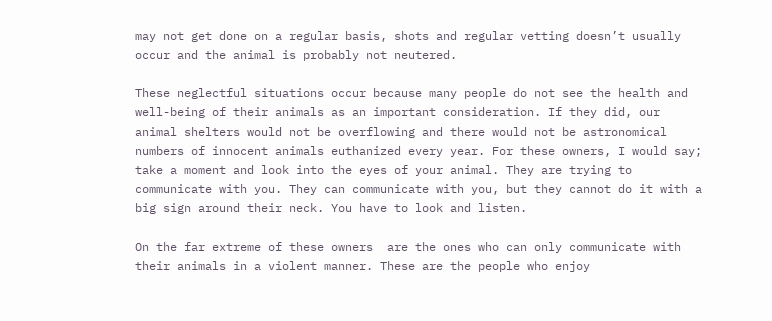may not get done on a regular basis, shots and regular vetting doesn’t usually occur and the animal is probably not neutered.

These neglectful situations occur because many people do not see the health and well-being of their animals as an important consideration. If they did, our animal shelters would not be overflowing and there would not be astronomical numbers of innocent animals euthanized every year. For these owners, I would say; take a moment and look into the eyes of your animal. They are trying to communicate with you. They can communicate with you, but they cannot do it with a big sign around their neck. You have to look and listen.

On the far extreme of these owners  are the ones who can only communicate with their animals in a violent manner. These are the people who enjoy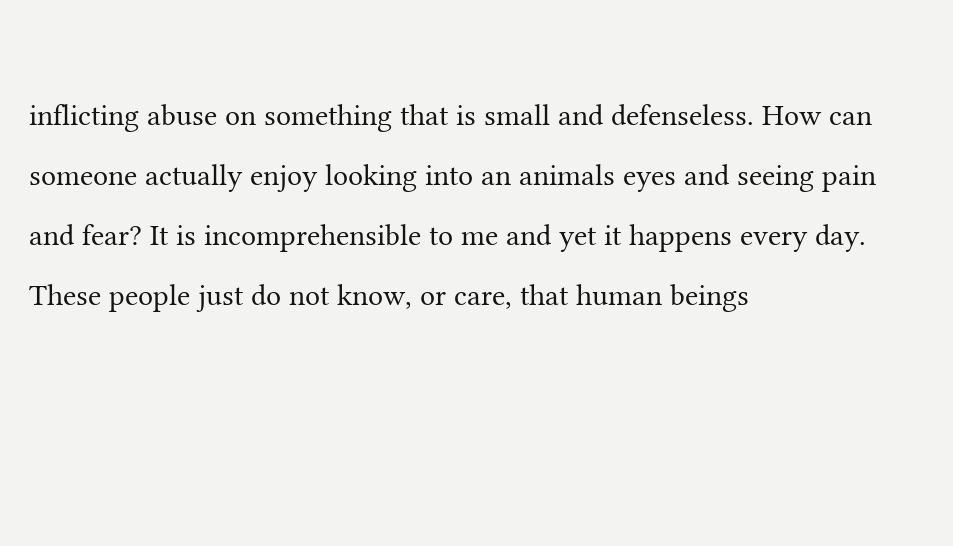inflicting abuse on something that is small and defenseless. How can someone actually enjoy looking into an animals eyes and seeing pain and fear? It is incomprehensible to me and yet it happens every day. These people just do not know, or care, that human beings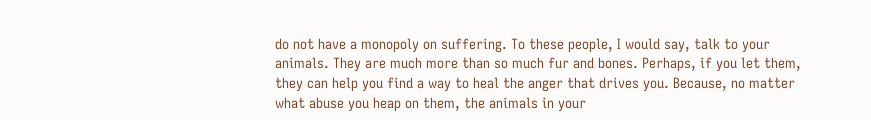do not have a monopoly on suffering. To these people, I would say, talk to your animals. They are much more than so much fur and bones. Perhaps, if you let them, they can help you find a way to heal the anger that drives you. Because, no matter what abuse you heap on them, the animals in your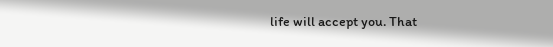life will accept you. That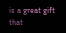is a great gift that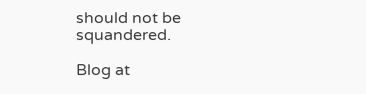should not be squandered.

Blog at